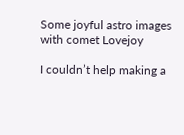Some joyful astro images with comet Lovejoy

I couldn’t help making a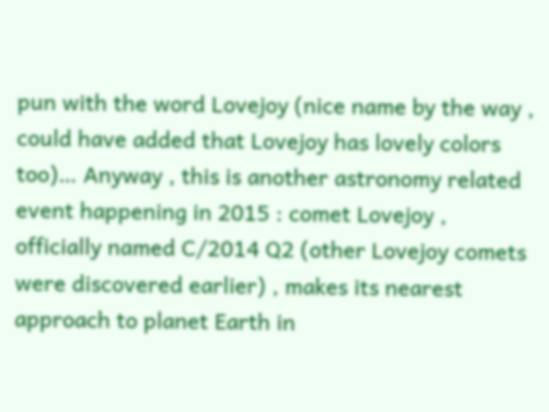pun with the word Lovejoy (nice name by the way , could have added that Lovejoy has lovely colors too)… Anyway , this is another astronomy related event happening in 2015 : comet Lovejoy , officially named C/2014 Q2 (other Lovejoy comets were discovered earlier) , makes its nearest approach to planet Earth in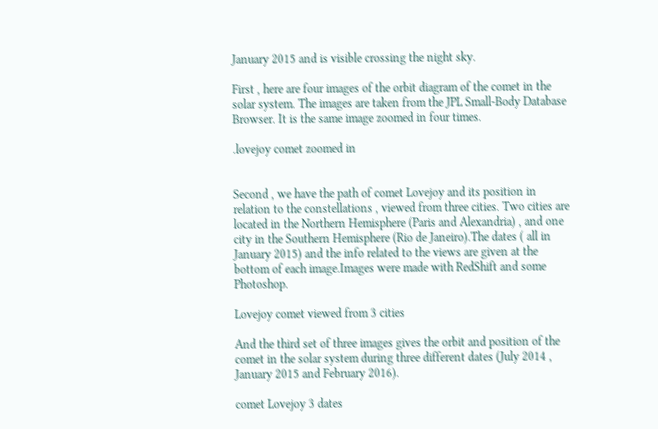January 2015 and is visible crossing the night sky.

First , here are four images of the orbit diagram of the comet in the solar system. The images are taken from the JPL Small-Body Database Browser. It is the same image zoomed in four times.

.lovejoy comet zoomed in


Second , we have the path of comet Lovejoy and its position in relation to the constellations , viewed from three cities. Two cities are located in the Northern Hemisphere (Paris and Alexandria) , and one city in the Southern Hemisphere (Rio de Janeiro).The dates ( all in January 2015) and the info related to the views are given at the bottom of each image.Images were made with RedShift and some Photoshop.

Lovejoy comet viewed from 3 cities

And the third set of three images gives the orbit and position of the comet in the solar system during three different dates (July 2014 , January 2015 and February 2016).

comet Lovejoy 3 dates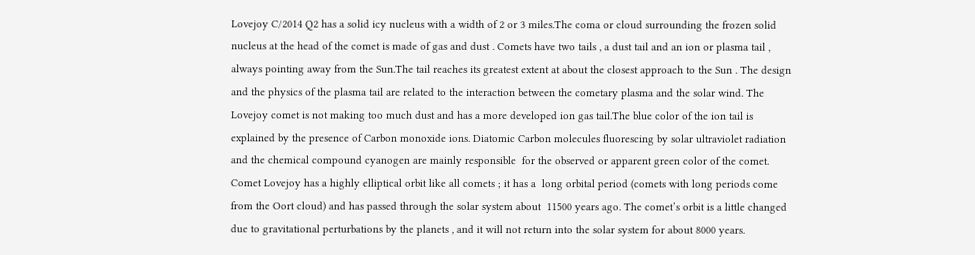Lovejoy C/2014 Q2 has a solid icy nucleus with a width of 2 or 3 miles.The coma or cloud surrounding the frozen solid nucleus at the head of the comet is made of gas and dust . Comets have two tails , a dust tail and an ion or plasma tail , always pointing away from the Sun.The tail reaches its greatest extent at about the closest approach to the Sun . The design and the physics of the plasma tail are related to the interaction between the cometary plasma and the solar wind. The Lovejoy comet is not making too much dust and has a more developed ion gas tail.The blue color of the ion tail is explained by the presence of Carbon monoxide ions. Diatomic Carbon molecules fluorescing by solar ultraviolet radiation and the chemical compound cyanogen are mainly responsible  for the observed or apparent green color of the comet.
Comet Lovejoy has a highly elliptical orbit like all comets ; it has a  long orbital period (comets with long periods come from the Oort cloud) and has passed through the solar system about  11500 years ago. The comet’s orbit is a little changed due to gravitational perturbations by the planets , and it will not return into the solar system for about 8000 years.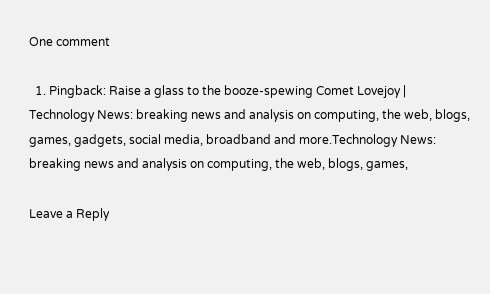One comment

  1. Pingback: Raise a glass to the booze-spewing Comet Lovejoy | Technology News: breaking news and analysis on computing, the web, blogs, games, gadgets, social media, broadband and more.Technology News: breaking news and analysis on computing, the web, blogs, games,

Leave a Reply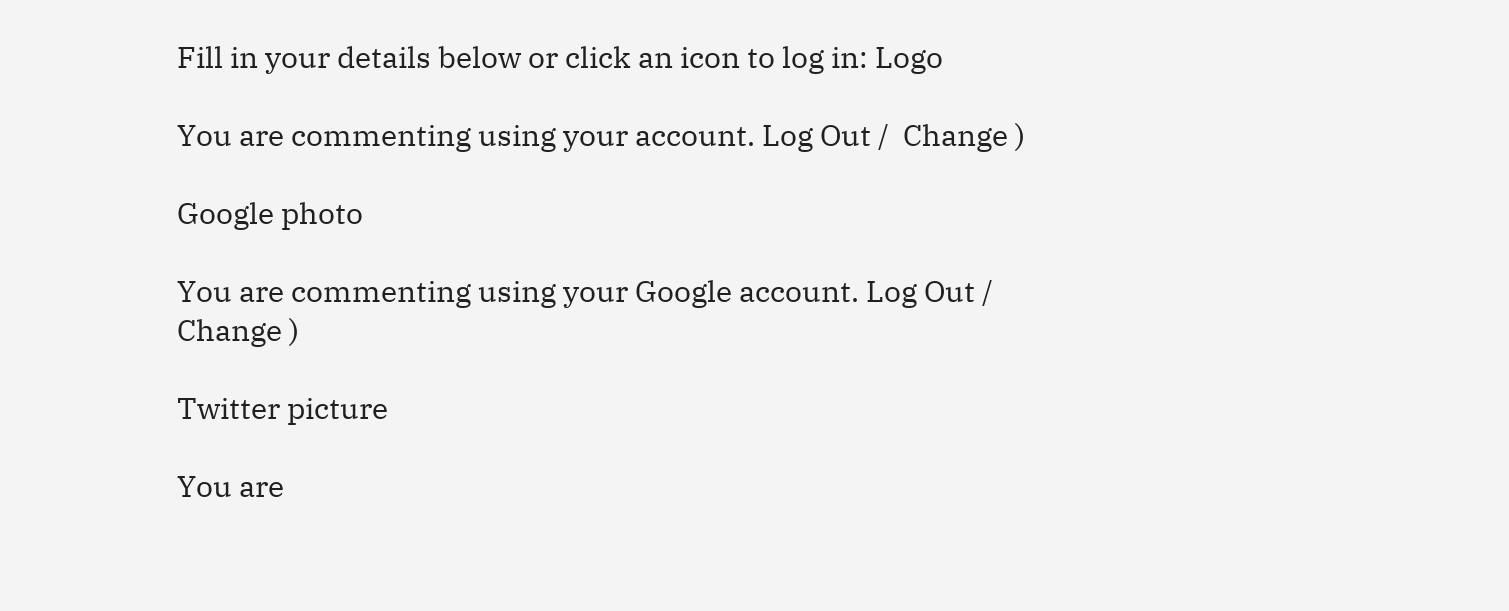Fill in your details below or click an icon to log in: Logo

You are commenting using your account. Log Out /  Change )

Google photo

You are commenting using your Google account. Log Out /  Change )

Twitter picture

You are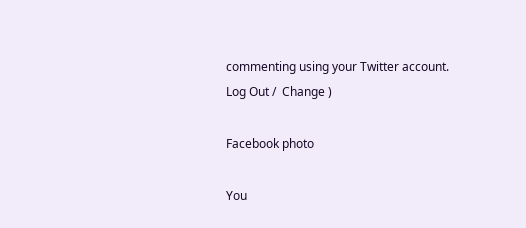commenting using your Twitter account. Log Out /  Change )

Facebook photo

You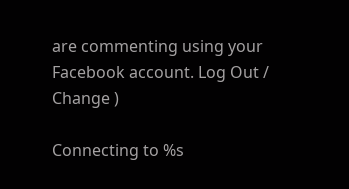are commenting using your Facebook account. Log Out /  Change )

Connecting to %s